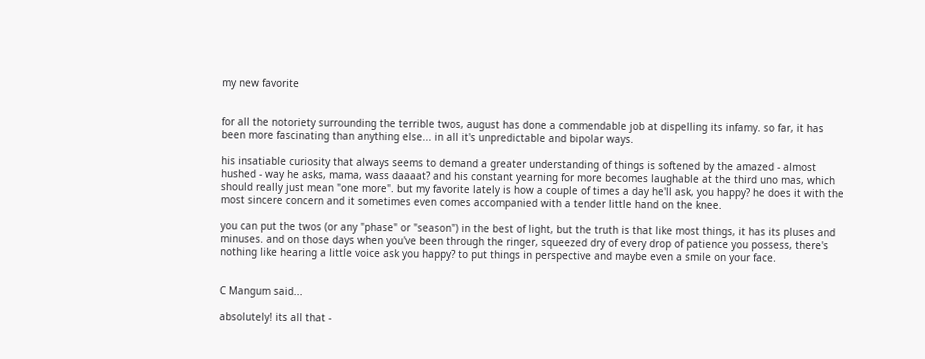my new favorite


for all the notoriety surrounding the terrible twos, august has done a commendable job at dispelling its infamy. so far, it has been more fascinating than anything else... in all it's unpredictable and bipolar ways.

his insatiable curiosity that always seems to demand a greater understanding of things is softened by the amazed - almost hushed - way he asks, mama, wass daaaat? and his constant yearning for more becomes laughable at the third uno mas, which should really just mean "one more". but my favorite lately is how a couple of times a day he'll ask, you happy? he does it with the most sincere concern and it sometimes even comes accompanied with a tender little hand on the knee.

you can put the twos (or any "phase" or "season") in the best of light, but the truth is that like most things, it has its pluses and minuses. and on those days when you've been through the ringer, squeezed dry of every drop of patience you possess, there's nothing like hearing a little voice ask you happy? to put things in perspective and maybe even a smile on your face.


C Mangum said...

absolutely! its all that -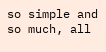so simple and so much, all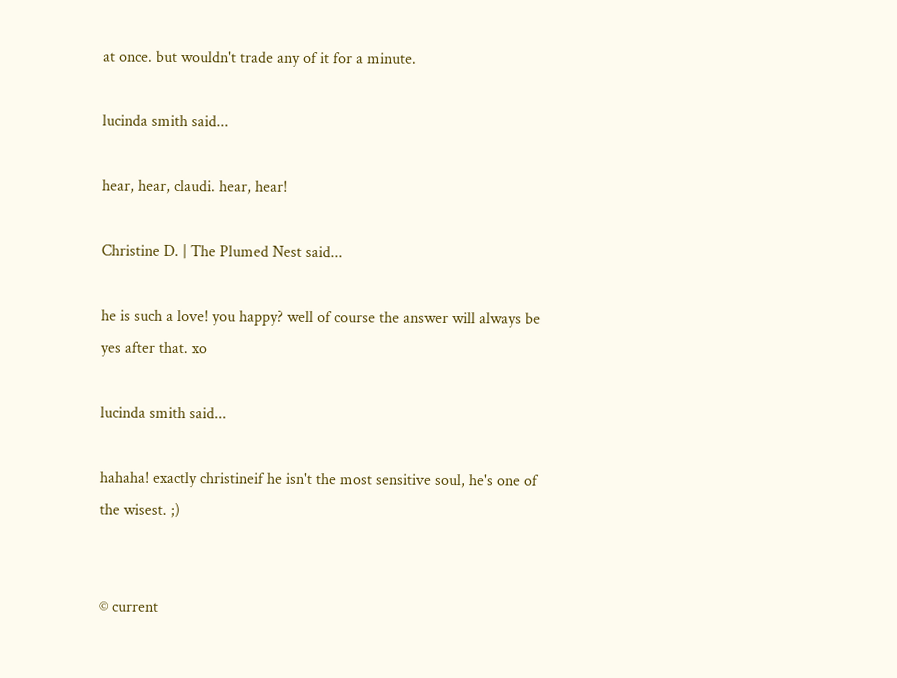at once. but wouldn't trade any of it for a minute.

lucinda smith said...

hear, hear, claudi. hear, hear!

Christine D. | The Plumed Nest said...

he is such a love! you happy? well of course the answer will always be yes after that. xo

lucinda smith said...

hahaha! exactly christineif he isn't the most sensitive soul, he's one of the wisest. ;)


© current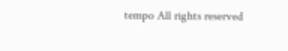tempo All rights reserved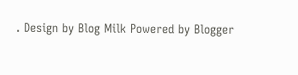. Design by Blog Milk Powered by Blogger